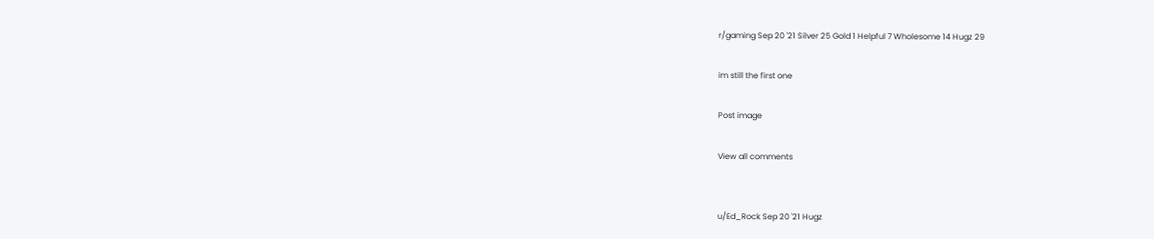r/gaming Sep 20 '21 Silver 25 Gold 1 Helpful 7 Wholesome 14 Hugz 29

im still the first one

Post image

View all comments


u/Ed_Rock Sep 20 '21 Hugz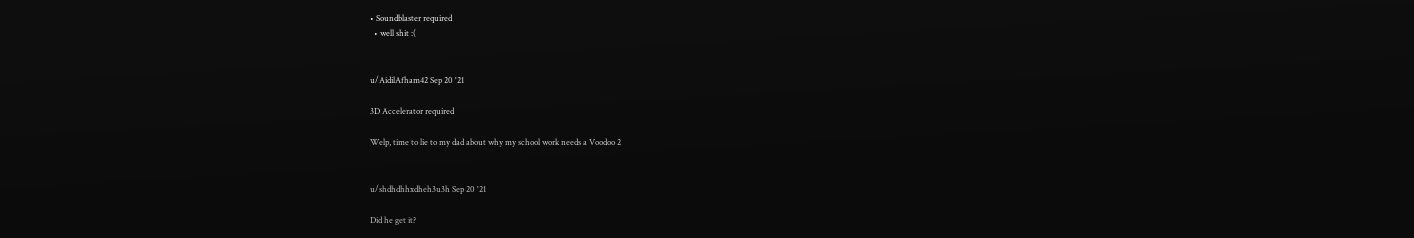• Soundblaster required
  • well shit :(


u/AidilAfham42 Sep 20 '21

3D Accelerator required

Welp, time to lie to my dad about why my school work needs a Voodoo 2


u/shdhdhhxdheh3u3h Sep 20 '21

Did he get it?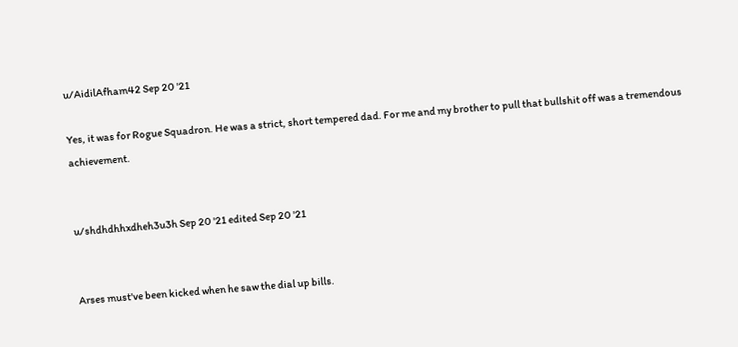u/AidilAfham42 Sep 20 '21

Yes, it was for Rogue Squadron. He was a strict, short tempered dad. For me and my brother to pull that bullshit off was a tremendous achievement.


u/shdhdhhxdheh3u3h Sep 20 '21 edited Sep 20 '21


Arses must've been kicked when he saw the dial up bills.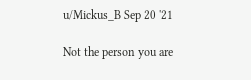u/Mickus_B Sep 20 '21

Not the person you are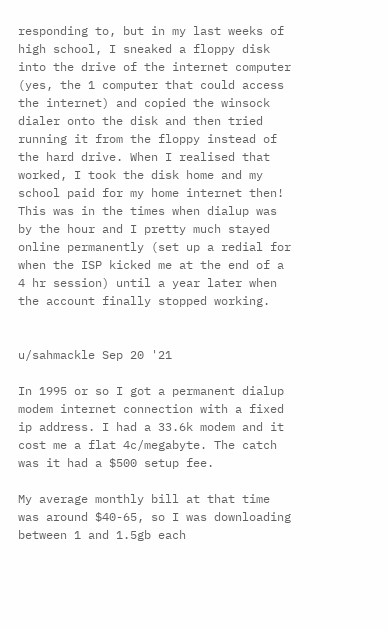responding to, but in my last weeks of high school, I sneaked a floppy disk into the drive of the internet computer (yes, the 1 computer that could access the internet) and copied the winsock dialer onto the disk and then tried running it from the floppy instead of the hard drive. When I realised that worked, I took the disk home and my school paid for my home internet then! This was in the times when dialup was by the hour and I pretty much stayed online permanently (set up a redial for when the ISP kicked me at the end of a 4 hr session) until a year later when the account finally stopped working.


u/sahmackle Sep 20 '21

In 1995 or so I got a permanent dialup modem internet connection with a fixed ip address. I had a 33.6k modem and it cost me a flat 4c/megabyte. The catch was it had a $500 setup fee.

My average monthly bill at that time was around $40-65, so I was downloading between 1 and 1.5gb each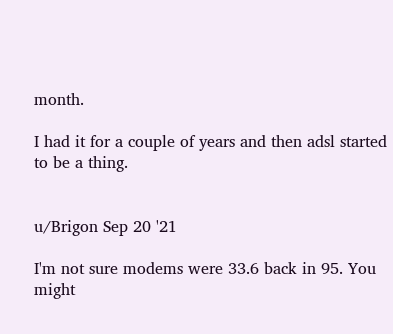month.

I had it for a couple of years and then adsl started to be a thing.


u/Brigon Sep 20 '21

I'm not sure modems were 33.6 back in 95. You might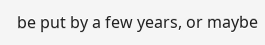be put by a few years, or maybe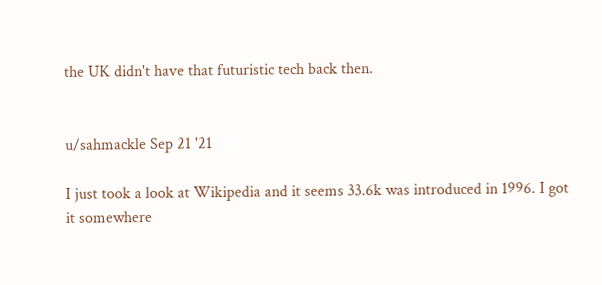the UK didn't have that futuristic tech back then.


u/sahmackle Sep 21 '21

I just took a look at Wikipedia and it seems 33.6k was introduced in 1996. I got it somewhere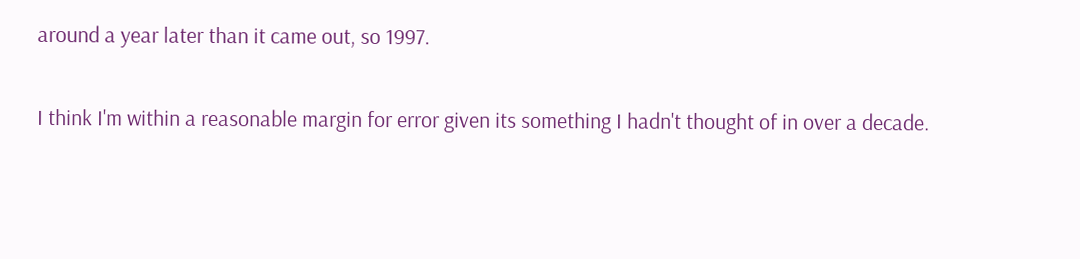around a year later than it came out, so 1997.

I think I'm within a reasonable margin for error given its something I hadn't thought of in over a decade.